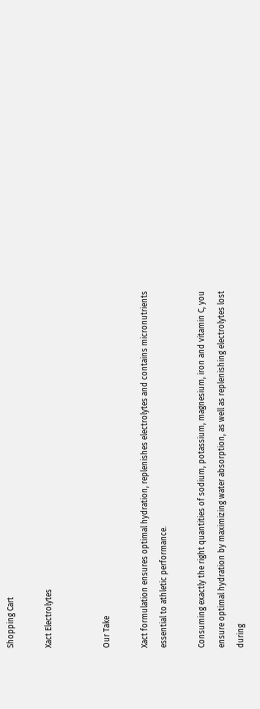Shopping Cart

Xact Electrolytes


Our Take

Xact formulation ensures optimal hydration, replenishes electrolytes and contains micronutrients essential to athletic performance.

Consuming exactly the right quantities of sodium, potassium, magnesium, iron and vitamin C, you ensure optimal hydration by maximizing water absorption, as well as replenishing electrolytes lost during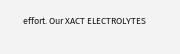effort. Our XACT ELECTROLYTES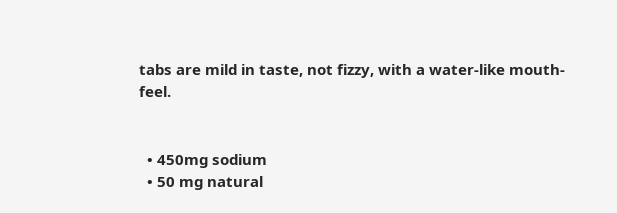tabs are mild in taste, not fizzy, with a water-like mouth-feel.


  • 450mg sodium
  • 50 mg natural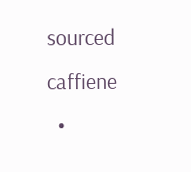sourced caffiene
  •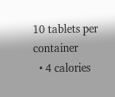10 tablets per container
  • 4 calories